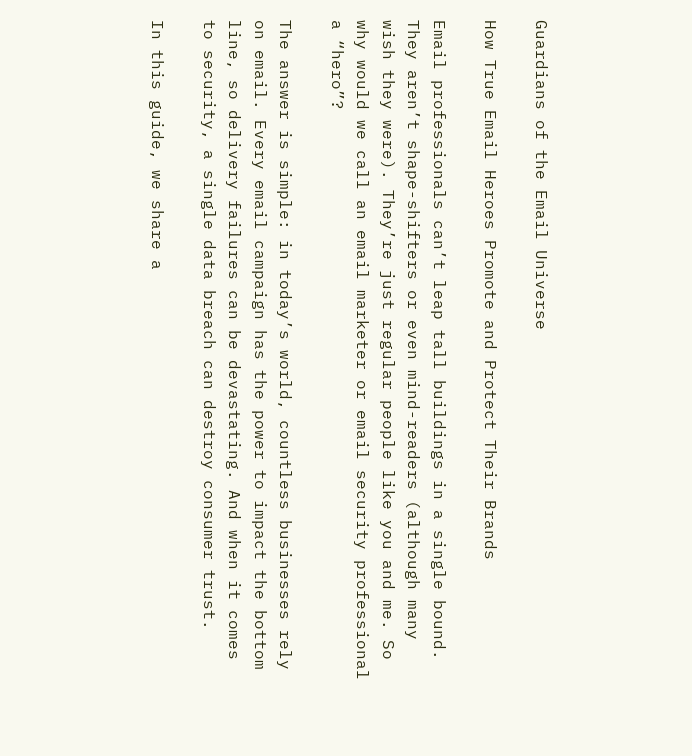Guardians of the Email Universe

How True Email Heroes Promote and Protect Their Brands

Email professionals can’t leap tall buildings in a single bound. They aren’t shape-shifters or even mind-readers (although many wish they were). They’re just regular people like you and me. So why would we call an email marketer or email security professional a “hero”?

The answer is simple: in today’s world, countless businesses rely on email. Every email campaign has the power to impact the bottom line, so delivery failures can be devastating. And when it comes to security, a single data breach can destroy consumer trust.

In this guide, we share a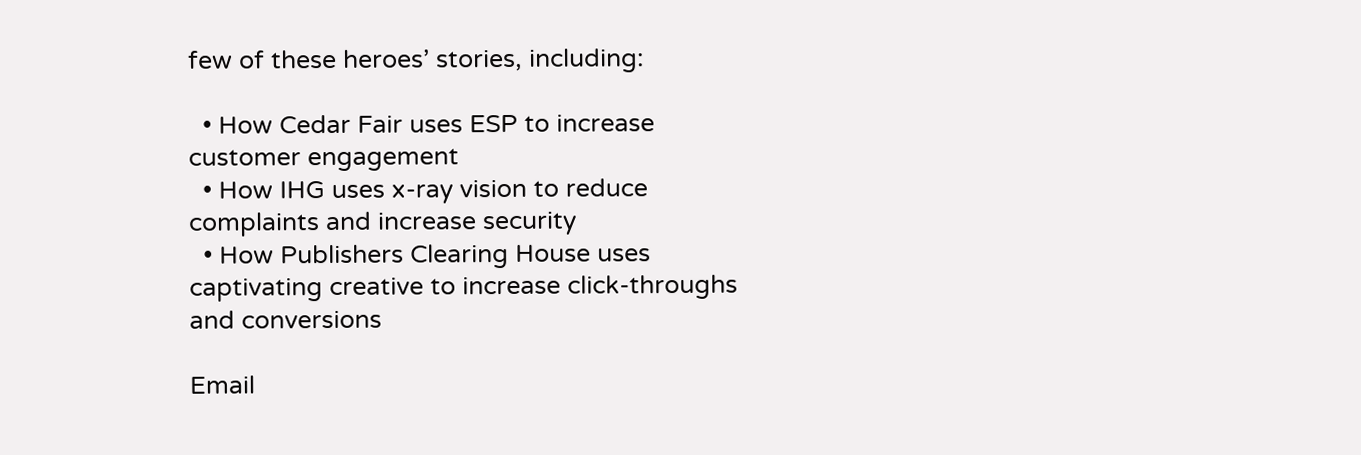few of these heroes’ stories, including:

  • How Cedar Fair uses ESP to increase customer engagement
  • How IHG uses x-ray vision to reduce complaints and increase security
  • How Publishers Clearing House uses captivating creative to increase click-throughs and conversions

Email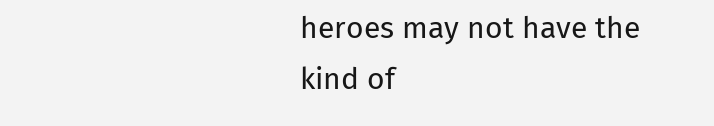heroes may not have the kind of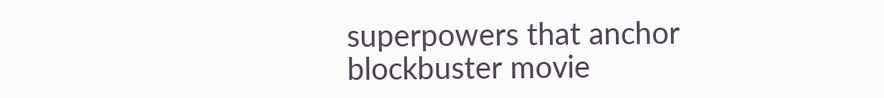superpowers that anchor blockbuster movie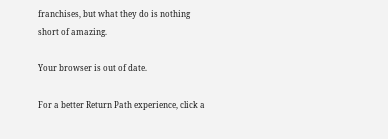franchises, but what they do is nothing short of amazing.

Your browser is out of date.

For a better Return Path experience, click a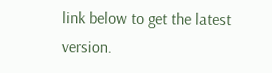link below to get the latest version.